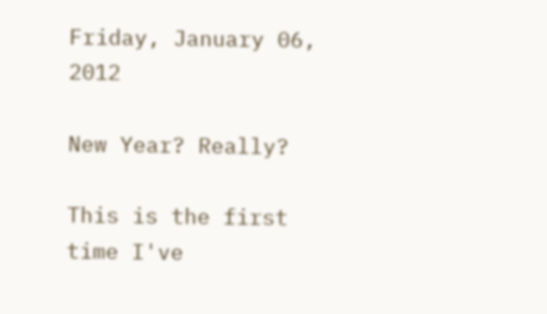Friday, January 06, 2012

New Year? Really?

This is the first time I've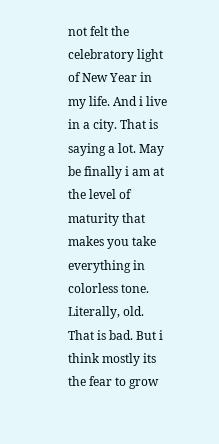not felt the celebratory light of New Year in my life. And i live in a city. That is saying a lot. May be finally i am at the level of maturity that makes you take everything in colorless tone. Literally, old. That is bad. But i think mostly its the fear to grow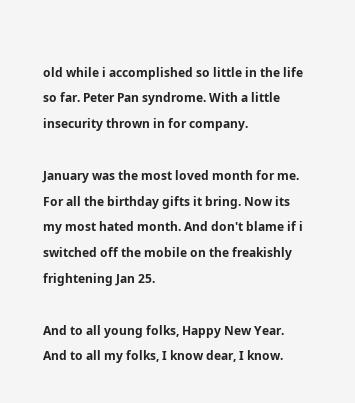old while i accomplished so little in the life so far. Peter Pan syndrome. With a little insecurity thrown in for company.

January was the most loved month for me. For all the birthday gifts it bring. Now its my most hated month. And don't blame if i switched off the mobile on the freakishly frightening Jan 25.

And to all young folks, Happy New Year. And to all my folks, I know dear, I know.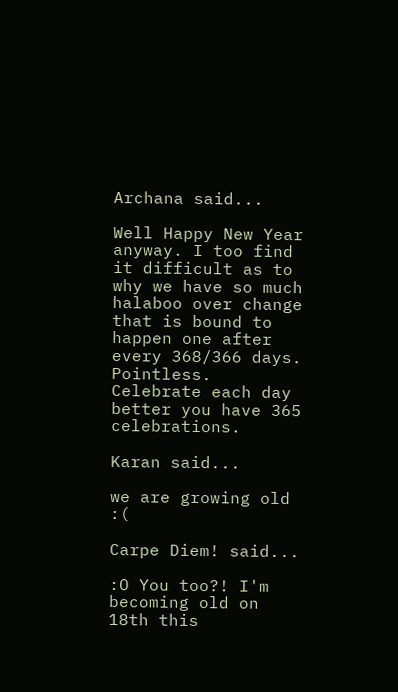Archana said...

Well Happy New Year anyway. I too find it difficult as to why we have so much halaboo over change that is bound to happen one after every 368/366 days. Pointless. Celebrate each day better you have 365 celebrations.

Karan said...

we are growing old :(

Carpe Diem! said...

:O You too?! I'm becoming old on 18th this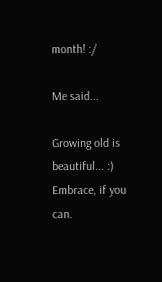month! :/

Me said...

Growing old is beautiful... :) Embrace, if you can.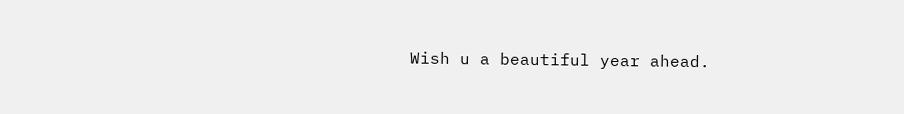Wish u a beautiful year ahead.